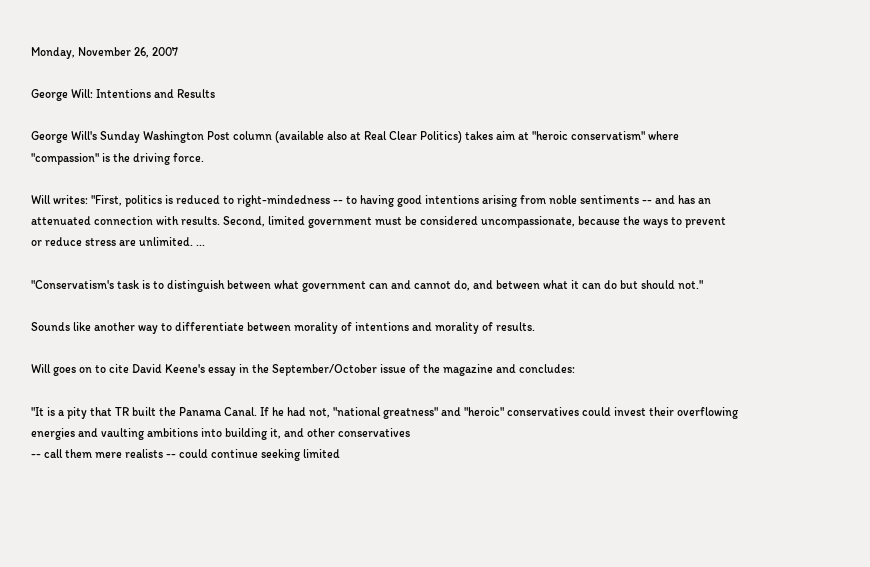Monday, November 26, 2007

George Will: Intentions and Results

George Will's Sunday Washington Post column (available also at Real Clear Politics) takes aim at "heroic conservatism" where "compassion" is the driving force.

Will writes: "First, politics is reduced to right-mindedness -- to having good intentions arising from noble sentiments -- and has an attenuated connection with results. Second, limited government must be considered uncompassionate, because the ways to prevent or reduce stress are unlimited. ...

"Conservatism's task is to distinguish between what government can and cannot do, and between what it can do but should not."

Sounds like another way to differentiate between morality of intentions and morality of results.

Will goes on to cite David Keene's essay in the September/October issue of the magazine and concludes:

"It is a pity that TR built the Panama Canal. If he had not, "national greatness" and "heroic" conservatives could invest their overflowing energies and vaulting ambitions into building it, and other conservatives
-- call them mere realists -- could continue seeking limited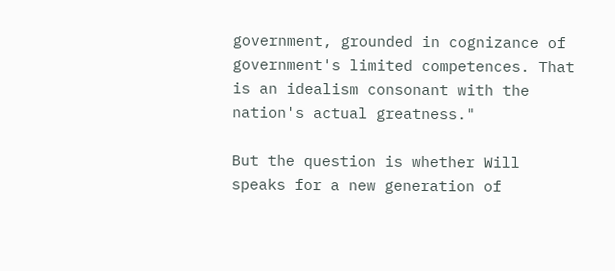government, grounded in cognizance of government's limited competences. That is an idealism consonant with the nation's actual greatness."

But the question is whether Will speaks for a new generation of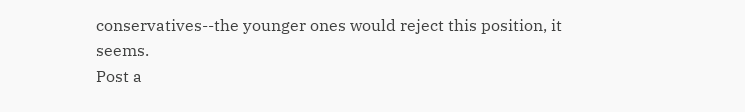conservatives--the younger ones would reject this position, it seems.
Post a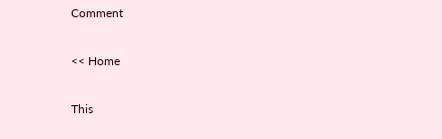Comment

<< Home

This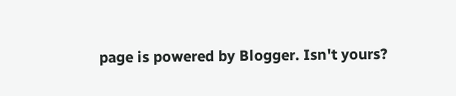page is powered by Blogger. Isn't yours?